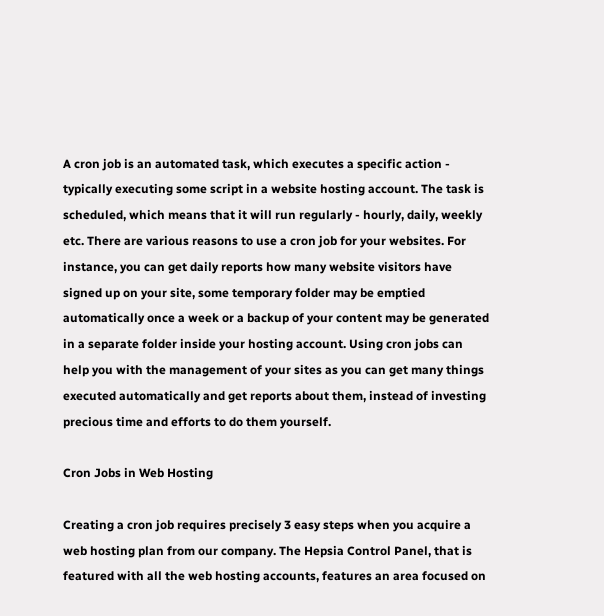A cron job is an automated task, which executes a specific action - typically executing some script in a website hosting account. The task is scheduled, which means that it will run regularly - hourly, daily, weekly etc. There are various reasons to use a cron job for your websites. For instance, you can get daily reports how many website visitors have signed up on your site, some temporary folder may be emptied automatically once a week or a backup of your content may be generated in a separate folder inside your hosting account. Using cron jobs can help you with the management of your sites as you can get many things executed automatically and get reports about them, instead of investing precious time and efforts to do them yourself.

Cron Jobs in Web Hosting

Creating a cron job requires precisely 3 easy steps when you acquire a web hosting plan from our company. The Hepsia Control Panel, that is featured with all the web hosting accounts, features an area focused on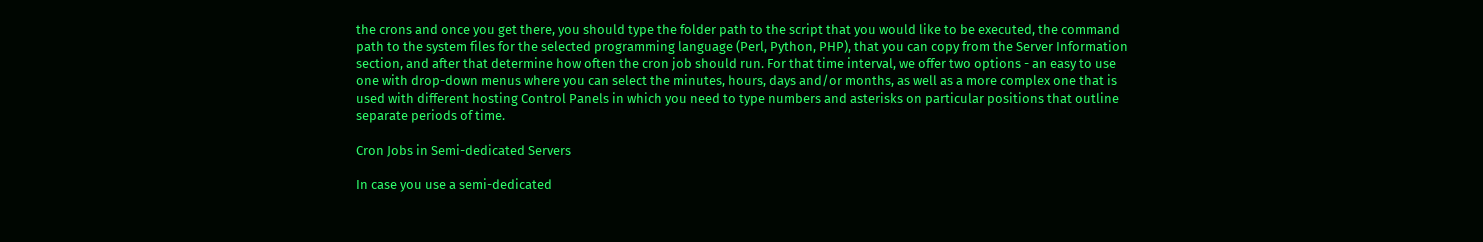the crons and once you get there, you should type the folder path to the script that you would like to be executed, the command path to the system files for the selected programming language (Perl, Python, PHP), that you can copy from the Server Information section, and after that determine how often the cron job should run. For that time interval, we offer two options - an easy to use one with drop-down menus where you can select the minutes, hours, days and/or months, as well as a more complex one that is used with different hosting Control Panels in which you need to type numbers and asterisks on particular positions that outline separate periods of time.

Cron Jobs in Semi-dedicated Servers

In case you use a semi-dedicated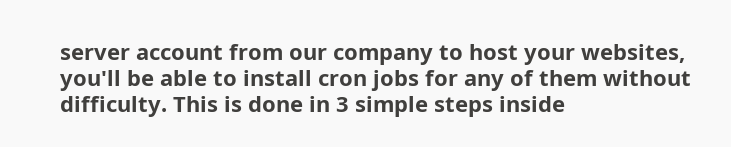server account from our company to host your websites, you'll be able to install cron jobs for any of them without difficulty. This is done in 3 simple steps inside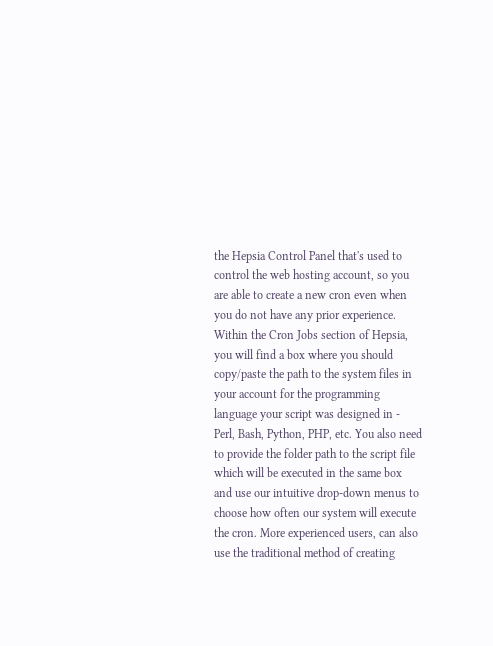the Hepsia Control Panel that's used to control the web hosting account, so you are able to create a new cron even when you do not have any prior experience. Within the Cron Jobs section of Hepsia, you will find a box where you should copy/paste the path to the system files in your account for the programming language your script was designed in - Perl, Bash, Python, PHP, etc. You also need to provide the folder path to the script file which will be executed in the same box and use our intuitive drop-down menus to choose how often our system will execute the cron. More experienced users, can also use the traditional method of creating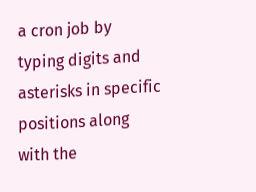a cron job by typing digits and asterisks in specific positions along with the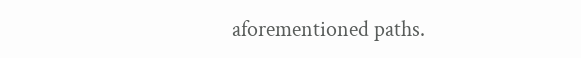aforementioned paths.